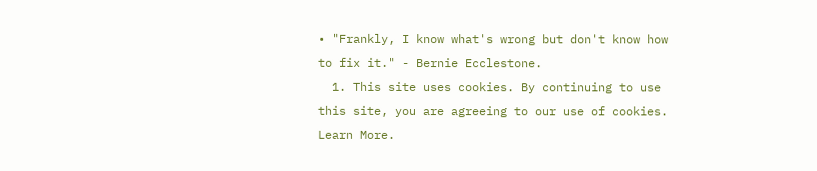• "Frankly, I know what's wrong but don't know how to fix it." - Bernie Ecclestone.
  1. This site uses cookies. By continuing to use this site, you are agreeing to our use of cookies. Learn More.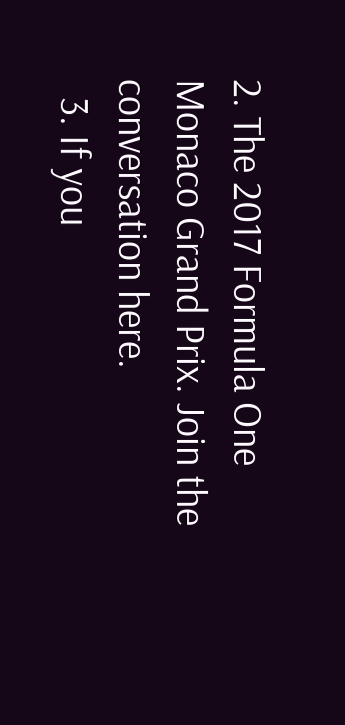2. The 2017 Formula One Monaco Grand Prix. Join the conversation here.
  3. If you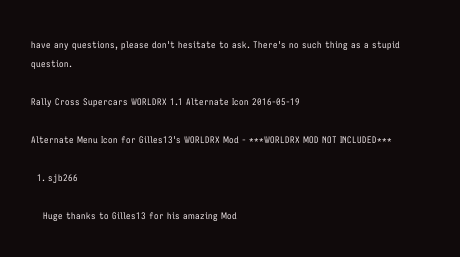have any questions, please don't hesitate to ask. There's no such thing as a stupid question.

Rally Cross Supercars WORLDRX 1.1 Alternate Icon 2016-05-19

Alternate Menu Icon for Gilles13's WORLDRX Mod - ***WORLDRX MOD NOT INCLUDED***

  1. sjb266

    Huge thanks to Gilles13 for his amazing Mod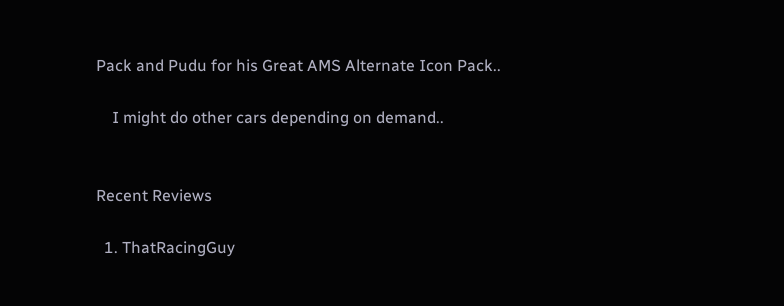Pack and Pudu for his Great AMS Alternate Icon Pack..

    I might do other cars depending on demand..


Recent Reviews

  1. ThatRacingGuy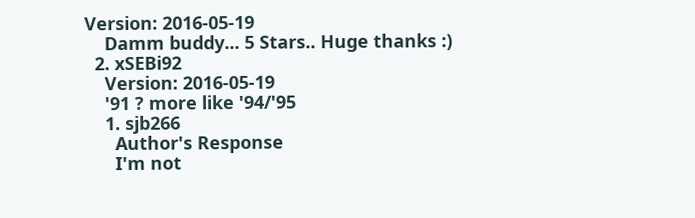Version: 2016-05-19
    Damm buddy... 5 Stars.. Huge thanks :)
  2. xSEBi92
    Version: 2016-05-19
    '91 ? more like '94/'95
    1. sjb266
      Author's Response
      I'm not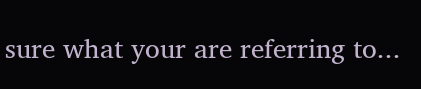sure what your are referring to...